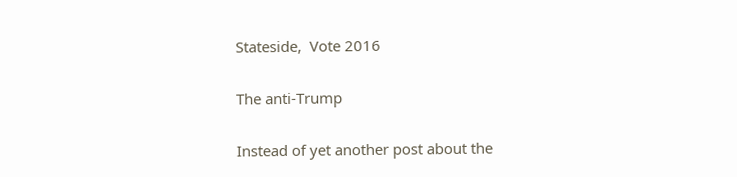Stateside,  Vote 2016

The anti-Trump

Instead of yet another post about the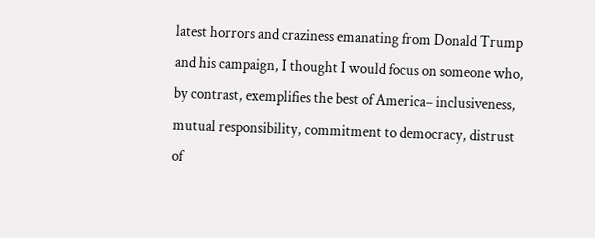latest horrors and craziness emanating from Donald Trump and his campaign, I thought I would focus on someone who, by contrast, exemplifies the best of America– inclusiveness, mutual responsibility, commitment to democracy, distrust of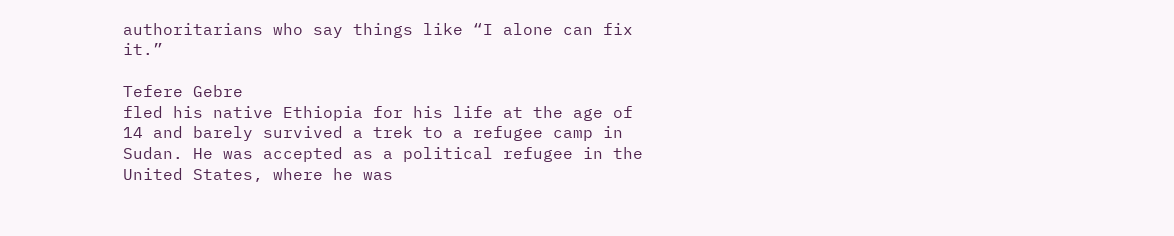authoritarians who say things like “I alone can fix it.”

Tefere Gebre
fled his native Ethiopia for his life at the age of 14 and barely survived a trek to a refugee camp in Sudan. He was accepted as a political refugee in the United States, where he was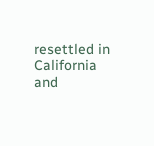resettled in California and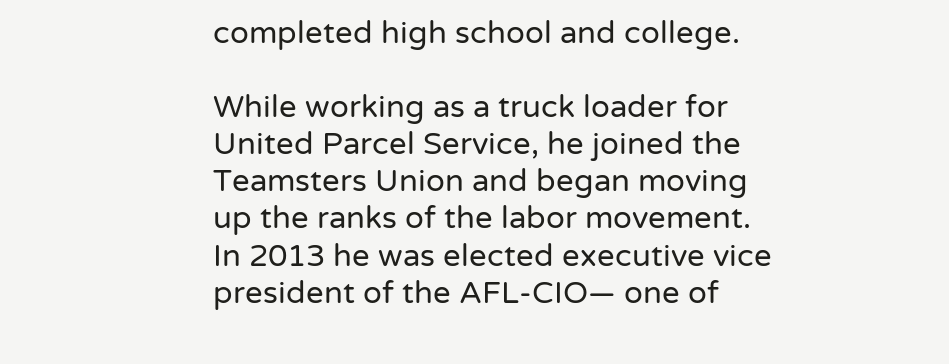completed high school and college.

While working as a truck loader for United Parcel Service, he joined the Teamsters Union and began moving up the ranks of the labor movement. In 2013 he was elected executive vice president of the AFL-CIO— one of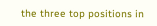the three top positions in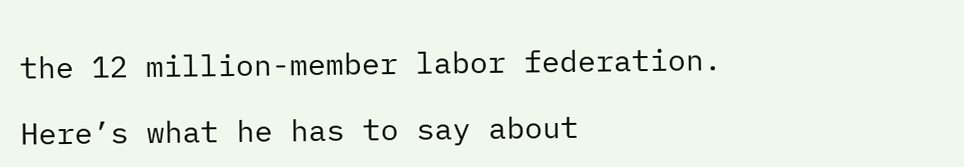the 12 million-member labor federation.

Here’s what he has to say about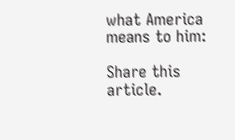what America means to him:

Share this article.